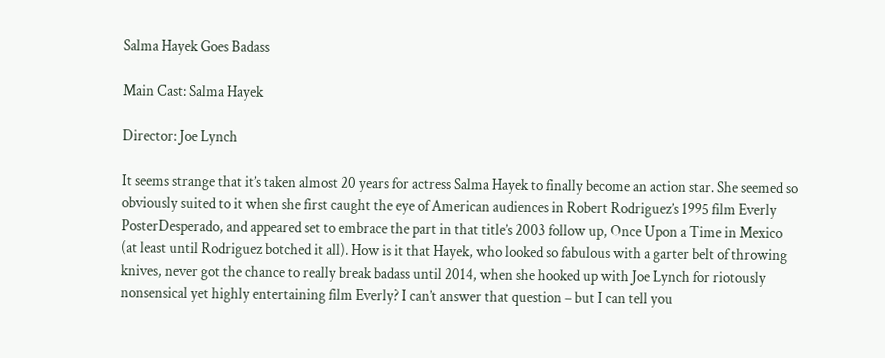Salma Hayek Goes Badass

Main Cast: Salma Hayek

Director: Joe Lynch

It seems strange that it’s taken almost 20 years for actress Salma Hayek to finally become an action star. She seemed so obviously suited to it when she first caught the eye of American audiences in Robert Rodriguez’s 1995 film Everly PosterDesperado, and appeared set to embrace the part in that title’s 2003 follow up, Once Upon a Time in Mexico (at least until Rodriguez botched it all). How is it that Hayek, who looked so fabulous with a garter belt of throwing knives, never got the chance to really break badass until 2014, when she hooked up with Joe Lynch for riotously nonsensical yet highly entertaining film Everly? I can’t answer that question – but I can tell you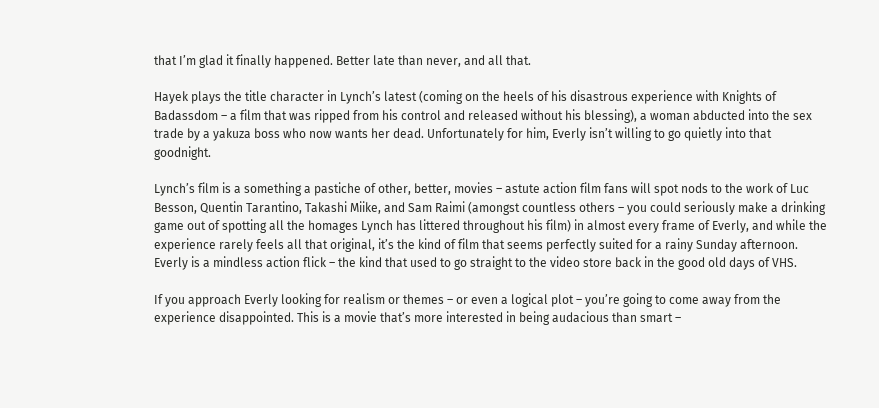that I’m glad it finally happened. Better late than never, and all that.

Hayek plays the title character in Lynch’s latest (coming on the heels of his disastrous experience with Knights of Badassdom – a film that was ripped from his control and released without his blessing), a woman abducted into the sex trade by a yakuza boss who now wants her dead. Unfortunately for him, Everly isn’t willing to go quietly into that goodnight.

Lynch’s film is a something a pastiche of other, better, movies – astute action film fans will spot nods to the work of Luc Besson, Quentin Tarantino, Takashi Miike, and Sam Raimi (amongst countless others – you could seriously make a drinking game out of spotting all the homages Lynch has littered throughout his film) in almost every frame of Everly, and while the experience rarely feels all that original, it’s the kind of film that seems perfectly suited for a rainy Sunday afternoon. Everly is a mindless action flick – the kind that used to go straight to the video store back in the good old days of VHS.

If you approach Everly looking for realism or themes – or even a logical plot – you’re going to come away from the experience disappointed. This is a movie that’s more interested in being audacious than smart –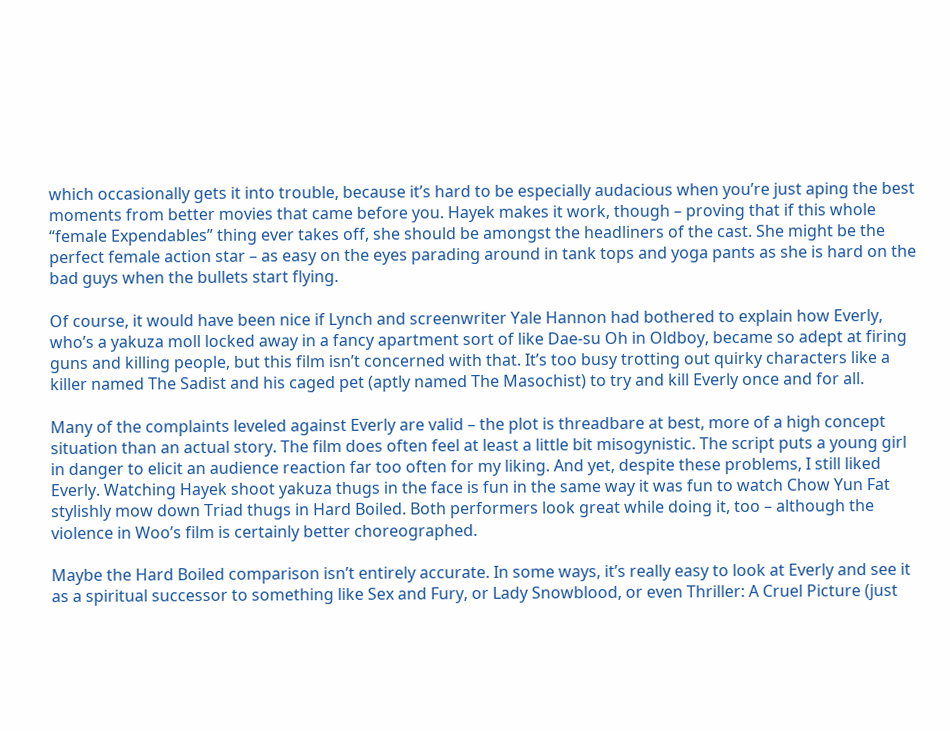which occasionally gets it into trouble, because it’s hard to be especially audacious when you’re just aping the best moments from better movies that came before you. Hayek makes it work, though – proving that if this whole “female Expendables” thing ever takes off, she should be amongst the headliners of the cast. She might be the perfect female action star – as easy on the eyes parading around in tank tops and yoga pants as she is hard on the bad guys when the bullets start flying.

Of course, it would have been nice if Lynch and screenwriter Yale Hannon had bothered to explain how Everly, who’s a yakuza moll locked away in a fancy apartment sort of like Dae-su Oh in Oldboy, became so adept at firing guns and killing people, but this film isn’t concerned with that. It’s too busy trotting out quirky characters like a killer named The Sadist and his caged pet (aptly named The Masochist) to try and kill Everly once and for all.

Many of the complaints leveled against Everly are valid – the plot is threadbare at best, more of a high concept situation than an actual story. The film does often feel at least a little bit misogynistic. The script puts a young girl in danger to elicit an audience reaction far too often for my liking. And yet, despite these problems, I still liked Everly. Watching Hayek shoot yakuza thugs in the face is fun in the same way it was fun to watch Chow Yun Fat stylishly mow down Triad thugs in Hard Boiled. Both performers look great while doing it, too – although the violence in Woo’s film is certainly better choreographed.

Maybe the Hard Boiled comparison isn’t entirely accurate. In some ways, it’s really easy to look at Everly and see it as a spiritual successor to something like Sex and Fury, or Lady Snowblood, or even Thriller: A Cruel Picture (just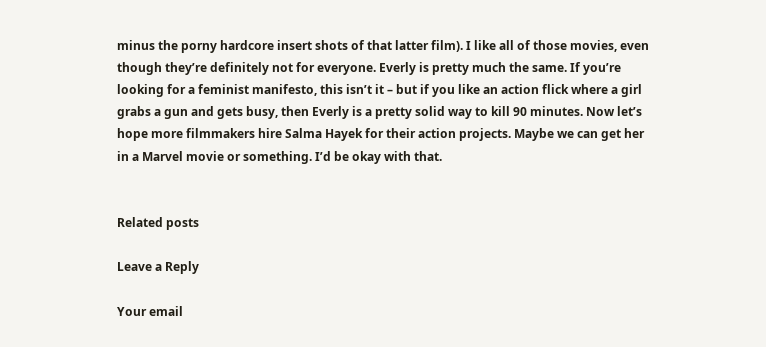minus the porny hardcore insert shots of that latter film). I like all of those movies, even though they’re definitely not for everyone. Everly is pretty much the same. If you’re looking for a feminist manifesto, this isn’t it – but if you like an action flick where a girl grabs a gun and gets busy, then Everly is a pretty solid way to kill 90 minutes. Now let’s hope more filmmakers hire Salma Hayek for their action projects. Maybe we can get her in a Marvel movie or something. I’d be okay with that.


Related posts

Leave a Reply

Your email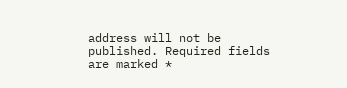address will not be published. Required fields are marked *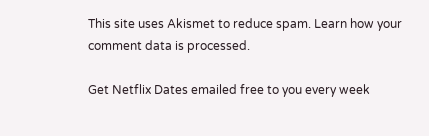This site uses Akismet to reduce spam. Learn how your comment data is processed.

Get Netflix Dates emailed free to you every week